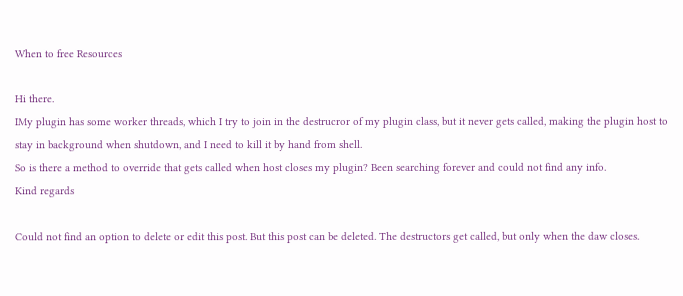When to free Resources

Hi there.
IMy plugin has some worker threads, which I try to join in the destrucror of my plugin class, but it never gets called, making the plugin host to stay in background when shutdown, and I need to kill it by hand from shell.
So is there a method to override that gets called when host closes my plugin? Been searching forever and could not find any info.
Kind regards

Could not find an option to delete or edit this post. But this post can be deleted. The destructors get called, but only when the daw closes.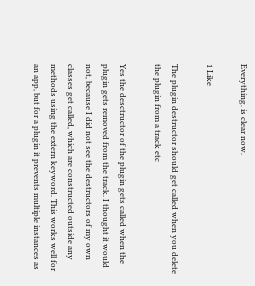Everything. is clear now.

1 Like

The plugin destructor should get called when you delete the plugin from a track etc

Yes the desctructor of the plugin gets called when the plugin gets removed from the track. I thought it would not, because I did not see the destructors of my own classes get called, which are constructed outside any methods using the extern keyword. This works well for an app, but for a plugin it prevents multiple instances as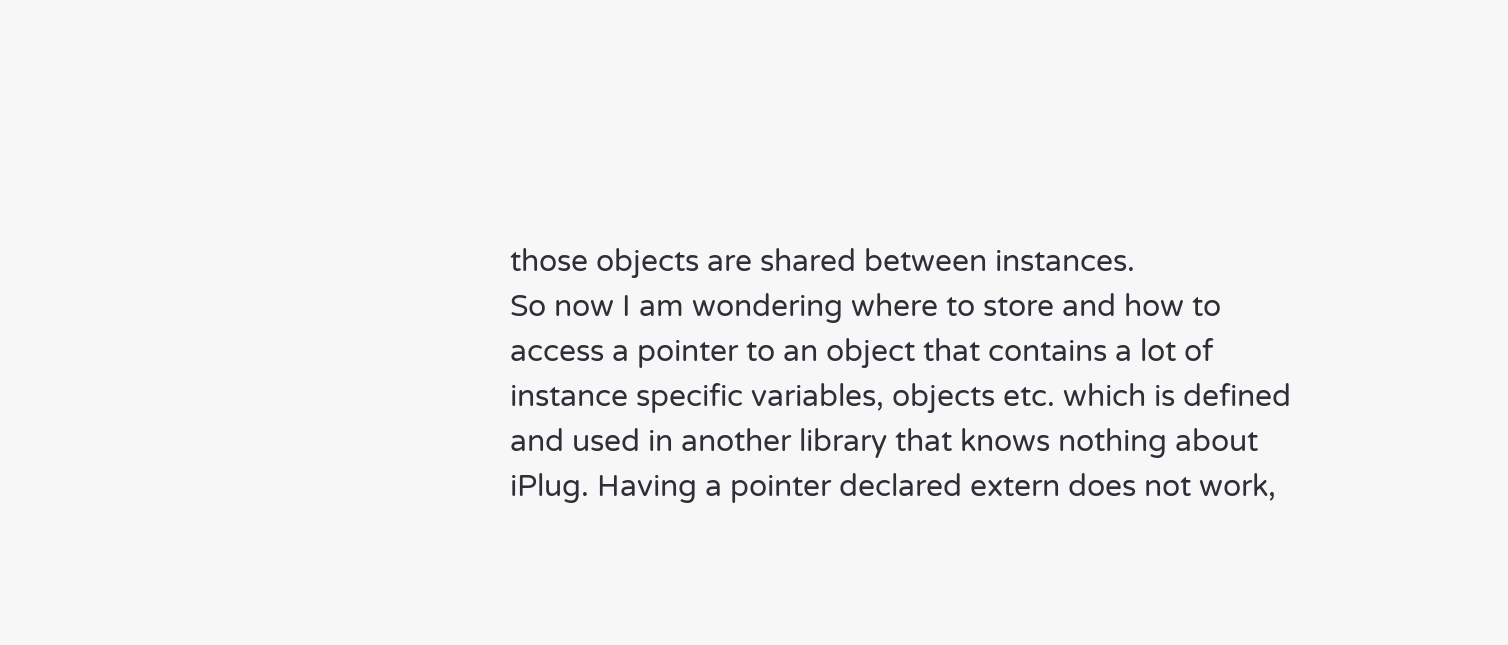those objects are shared between instances.
So now I am wondering where to store and how to access a pointer to an object that contains a lot of instance specific variables, objects etc. which is defined and used in another library that knows nothing about iPlug. Having a pointer declared extern does not work,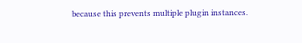because this prevents multiple plugin instances.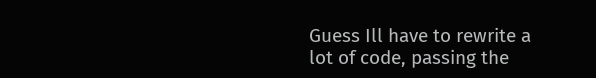Guess Ill have to rewrite a lot of code, passing the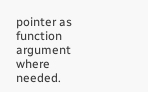pointer as function argument where needed.